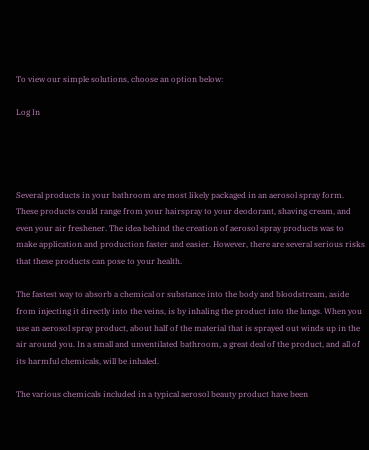To view our simple solutions, choose an option below:

Log In




Several products in your bathroom are most likely packaged in an aerosol spray form. These products could range from your hairspray to your deodorant, shaving cream, and even your air freshener. The idea behind the creation of aerosol spray products was to make application and production faster and easier. However, there are several serious risks that these products can pose to your health.

The fastest way to absorb a chemical or substance into the body and bloodstream, aside from injecting it directly into the veins, is by inhaling the product into the lungs. When you use an aerosol spray product, about half of the material that is sprayed out winds up in the air around you. In a small and unventilated bathroom, a great deal of the product, and all of its harmful chemicals, will be inhaled.

The various chemicals included in a typical aerosol beauty product have been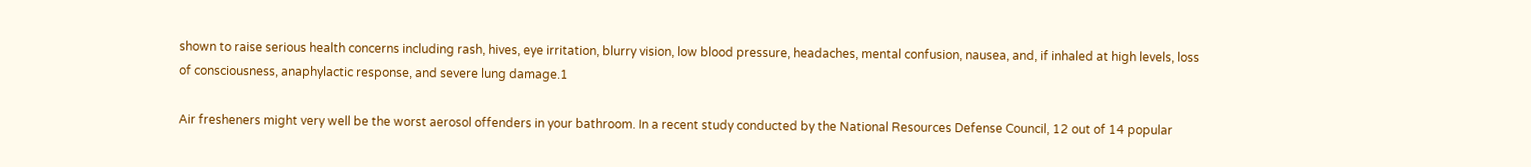shown to raise serious health concerns including rash, hives, eye irritation, blurry vision, low blood pressure, headaches, mental confusion, nausea, and, if inhaled at high levels, loss of consciousness, anaphylactic response, and severe lung damage.1

Air fresheners might very well be the worst aerosol offenders in your bathroom. In a recent study conducted by the National Resources Defense Council, 12 out of 14 popular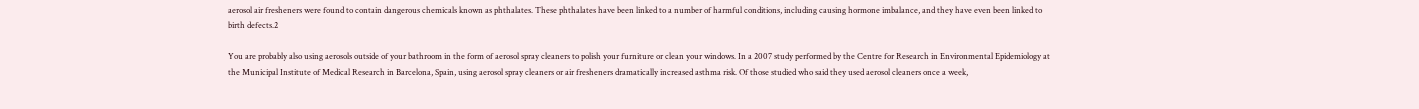aerosol air fresheners were found to contain dangerous chemicals known as phthalates. These phthalates have been linked to a number of harmful conditions, including causing hormone imbalance, and they have even been linked to birth defects.2

You are probably also using aerosols outside of your bathroom in the form of aerosol spray cleaners to polish your furniture or clean your windows. In a 2007 study performed by the Centre for Research in Environmental Epidemiology at the Municipal Institute of Medical Research in Barcelona, Spain, using aerosol spray cleaners or air fresheners dramatically increased asthma risk. Of those studied who said they used aerosol cleaners once a week,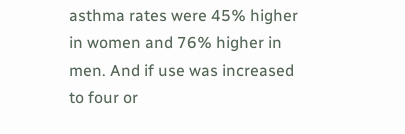asthma rates were 45% higher in women and 76% higher in men. And if use was increased to four or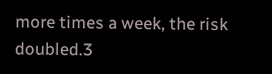more times a week, the risk doubled.3